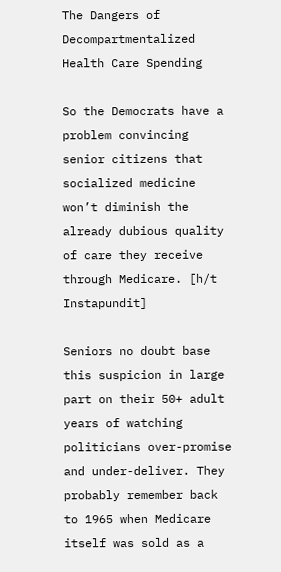The Dangers of Decompartmentalized Health Care Spending

So the Democrats have a problem convincing senior citizens that socialized medicine won’t diminish the already dubious quality of care they receive through Medicare. [h/t Instapundit]

Seniors no doubt base this suspicion in large part on their 50+ adult years of watching politicians over-promise and under-deliver. They probably remember back to 1965 when Medicare itself was sold as a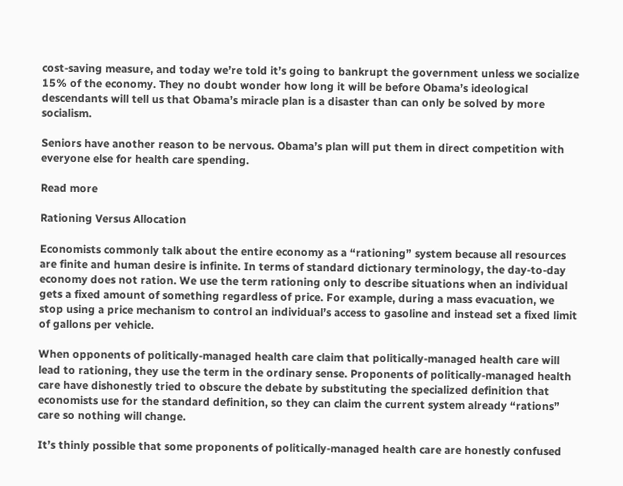cost-saving measure, and today we’re told it’s going to bankrupt the government unless we socialize 15% of the economy. They no doubt wonder how long it will be before Obama’s ideological descendants will tell us that Obama’s miracle plan is a disaster than can only be solved by more socialism.

Seniors have another reason to be nervous. Obama’s plan will put them in direct competition with everyone else for health care spending.

Read more

Rationing Versus Allocation

Economists commonly talk about the entire economy as a “rationing” system because all resources are finite and human desire is infinite. In terms of standard dictionary terminology, the day-to-day economy does not ration. We use the term rationing only to describe situations when an individual gets a fixed amount of something regardless of price. For example, during a mass evacuation, we stop using a price mechanism to control an individual’s access to gasoline and instead set a fixed limit of gallons per vehicle.

When opponents of politically-managed health care claim that politically-managed health care will lead to rationing, they use the term in the ordinary sense. Proponents of politically-managed health care have dishonestly tried to obscure the debate by substituting the specialized definition that economists use for the standard definition, so they can claim the current system already “rations” care so nothing will change.

It’s thinly possible that some proponents of politically-managed health care are honestly confused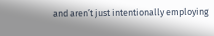and aren’t just intentionally employing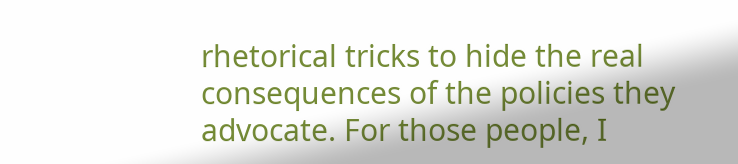rhetorical tricks to hide the real consequences of the policies they advocate. For those people, I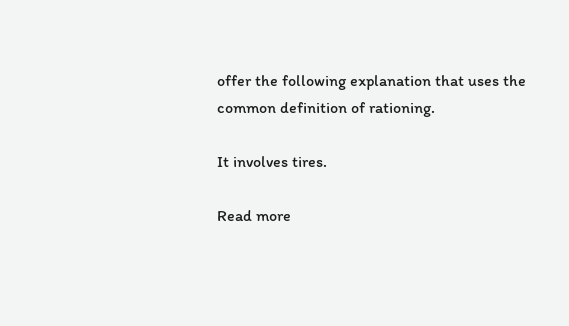offer the following explanation that uses the common definition of rationing.

It involves tires.

Read more